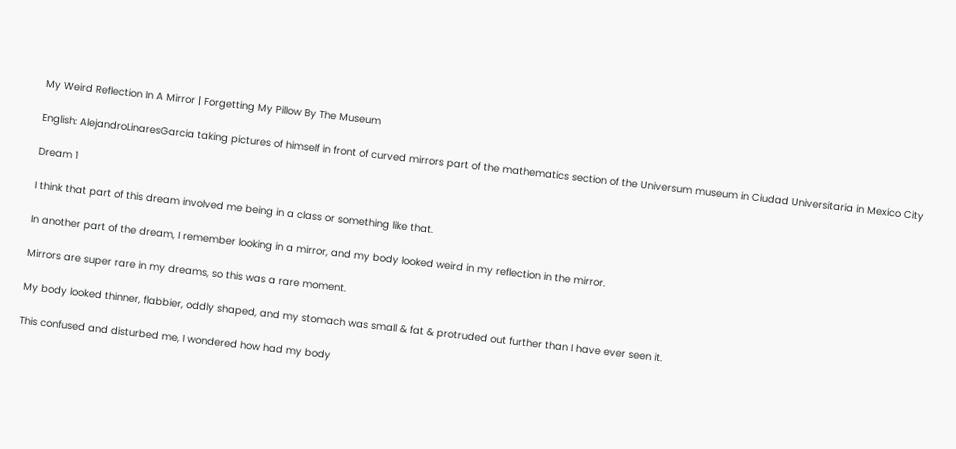My Weird Reflection In A Mirror | Forgetting My Pillow By The Museum

English: AlejandroLinaresGarcia taking pictures of himself in front of curved mirrors part of the mathematics section of the Universum museum in Ciudad Universitaria in Mexico City

Dream 1

I think that part of this dream involved me being in a class or something like that.

In another part of the dream, I remember looking in a mirror, and my body looked weird in my reflection in the mirror.

Mirrors are super rare in my dreams, so this was a rare moment.

My body looked thinner, flabbier, oddly shaped, and my stomach was small & fat & protruded out further than I have ever seen it.

This confused and disturbed me, I wondered how had my body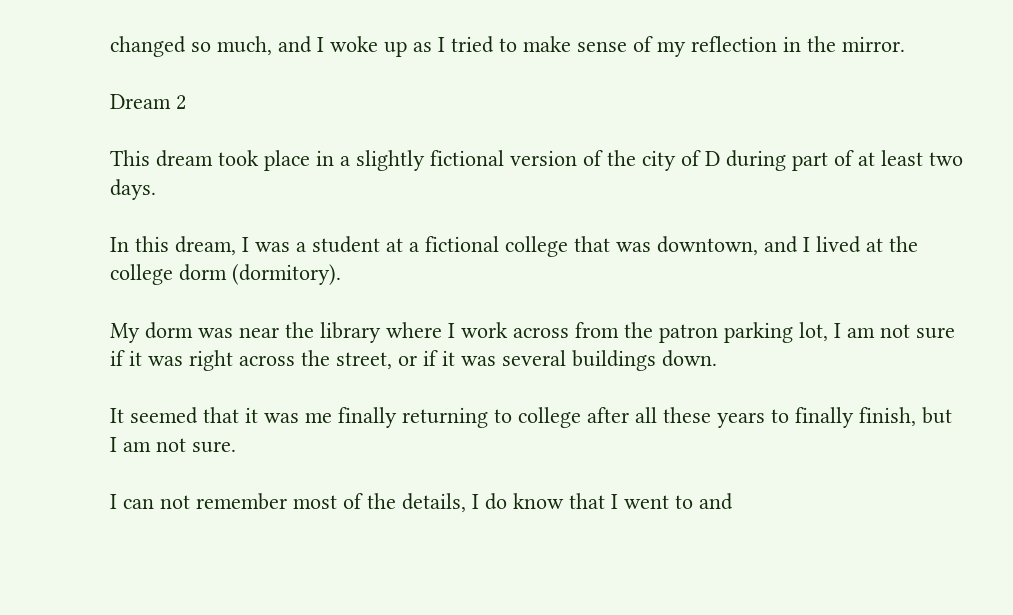changed so much, and I woke up as I tried to make sense of my reflection in the mirror.

Dream 2

This dream took place in a slightly fictional version of the city of D during part of at least two days.

In this dream, I was a student at a fictional college that was downtown, and I lived at the college dorm (dormitory).

My dorm was near the library where I work across from the patron parking lot, I am not sure if it was right across the street, or if it was several buildings down.

It seemed that it was me finally returning to college after all these years to finally finish, but I am not sure.

I can not remember most of the details, I do know that I went to and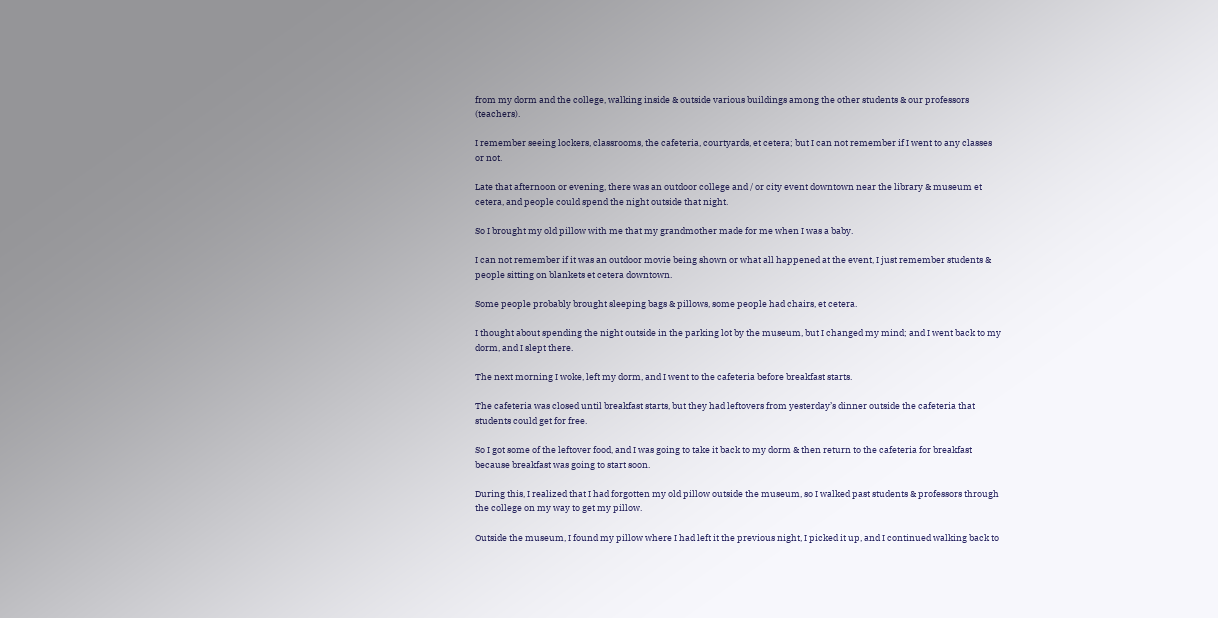from my dorm and the college, walking inside & outside various buildings among the other students & our professors (teachers).

I remember seeing lockers, classrooms, the cafeteria, courtyards, et cetera; but I can not remember if I went to any classes or not.

Late that afternoon or evening, there was an outdoor college and / or city event downtown near the library & museum et cetera, and people could spend the night outside that night.

So I brought my old pillow with me that my grandmother made for me when I was a baby.

I can not remember if it was an outdoor movie being shown or what all happened at the event, I just remember students & people sitting on blankets et cetera downtown.

Some people probably brought sleeping bags & pillows, some people had chairs, et cetera.

I thought about spending the night outside in the parking lot by the museum, but I changed my mind; and I went back to my dorm, and I slept there.

The next morning I woke, left my dorm, and I went to the cafeteria before breakfast starts.

The cafeteria was closed until breakfast starts, but they had leftovers from yesterday’s dinner outside the cafeteria that students could get for free.

So I got some of the leftover food, and I was going to take it back to my dorm & then return to the cafeteria for breakfast because breakfast was going to start soon.

During this, I realized that I had forgotten my old pillow outside the museum, so I walked past students & professors through the college on my way to get my pillow.

Outside the museum, I found my pillow where I had left it the previous night, I picked it up, and I continued walking back to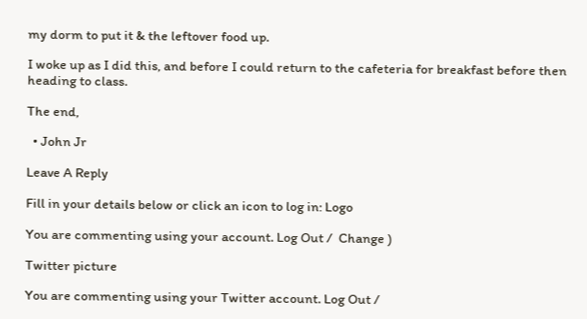my dorm to put it & the leftover food up.

I woke up as I did this, and before I could return to the cafeteria for breakfast before then heading to class.

The end,

  • John Jr

Leave A Reply

Fill in your details below or click an icon to log in: Logo

You are commenting using your account. Log Out /  Change )

Twitter picture

You are commenting using your Twitter account. Log Out /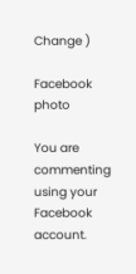Change )

Facebook photo

You are commenting using your Facebook account.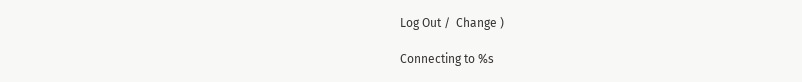Log Out /  Change )

Connecting to %s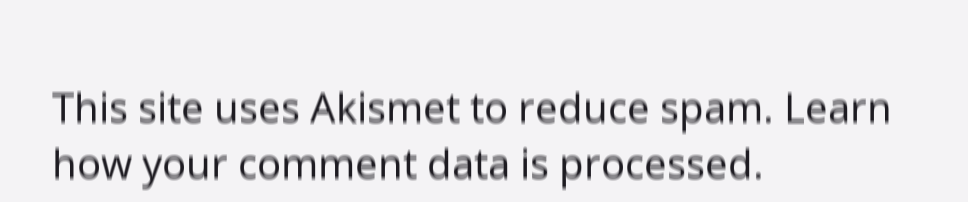This site uses Akismet to reduce spam. Learn how your comment data is processed.